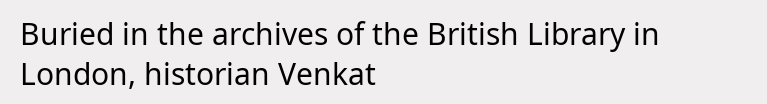Buried in the archives of the British Library in London, historian Venkat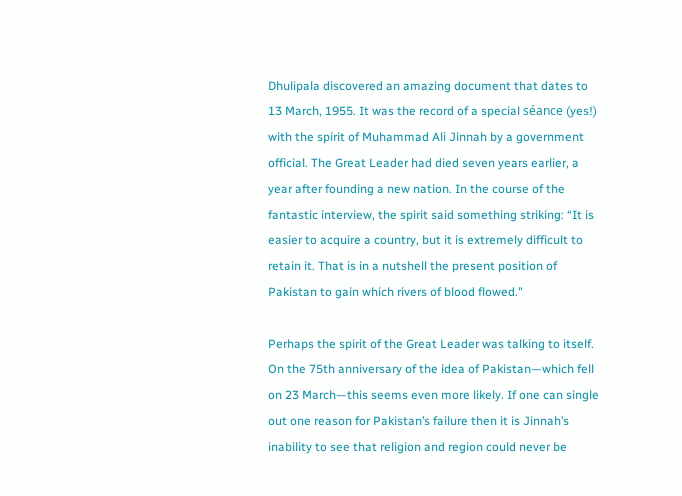Dhulipala discovered an amazing document that dates to 13 March, 1955. It was the record of a special séance (yes!) with the spirit of Muhammad Ali Jinnah by a government official. The Great Leader had died seven years earlier, a year after founding a new nation. In the course of the fantastic interview, the spirit said something striking: “It is easier to acquire a country, but it is extremely difficult to retain it. That is in a nutshell the present position of Pakistan to gain which rivers of blood flowed."

Perhaps the spirit of the Great Leader was talking to itself. On the 75th anniversary of the idea of Pakistan—which fell on 23 March—this seems even more likely. If one can single out one reason for Pakistan’s failure then it is Jinnah’s inability to see that religion and region could never be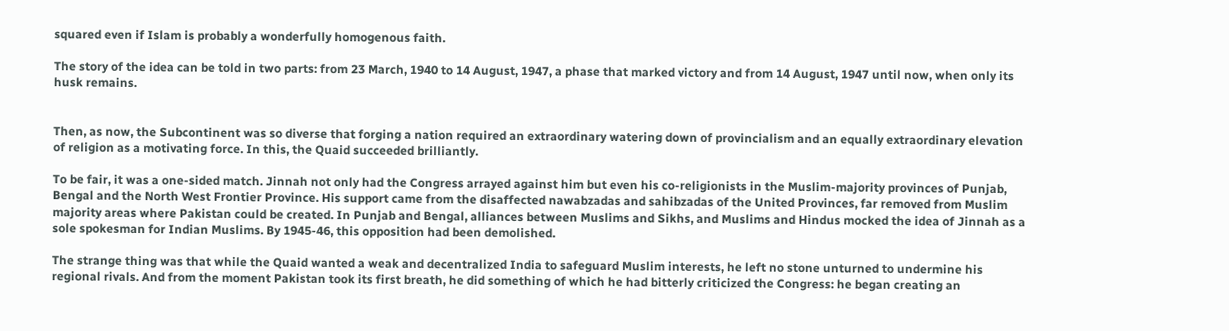squared even if Islam is probably a wonderfully homogenous faith.

The story of the idea can be told in two parts: from 23 March, 1940 to 14 August, 1947, a phase that marked victory and from 14 August, 1947 until now, when only its husk remains.


Then, as now, the Subcontinent was so diverse that forging a nation required an extraordinary watering down of provincialism and an equally extraordinary elevation of religion as a motivating force. In this, the Quaid succeeded brilliantly.

To be fair, it was a one-sided match. Jinnah not only had the Congress arrayed against him but even his co-religionists in the Muslim-majority provinces of Punjab, Bengal and the North West Frontier Province. His support came from the disaffected nawabzadas and sahibzadas of the United Provinces, far removed from Muslim majority areas where Pakistan could be created. In Punjab and Bengal, alliances between Muslims and Sikhs, and Muslims and Hindus mocked the idea of Jinnah as a sole spokesman for Indian Muslims. By 1945-46, this opposition had been demolished.

The strange thing was that while the Quaid wanted a weak and decentralized India to safeguard Muslim interests, he left no stone unturned to undermine his regional rivals. And from the moment Pakistan took its first breath, he did something of which he had bitterly criticized the Congress: he began creating an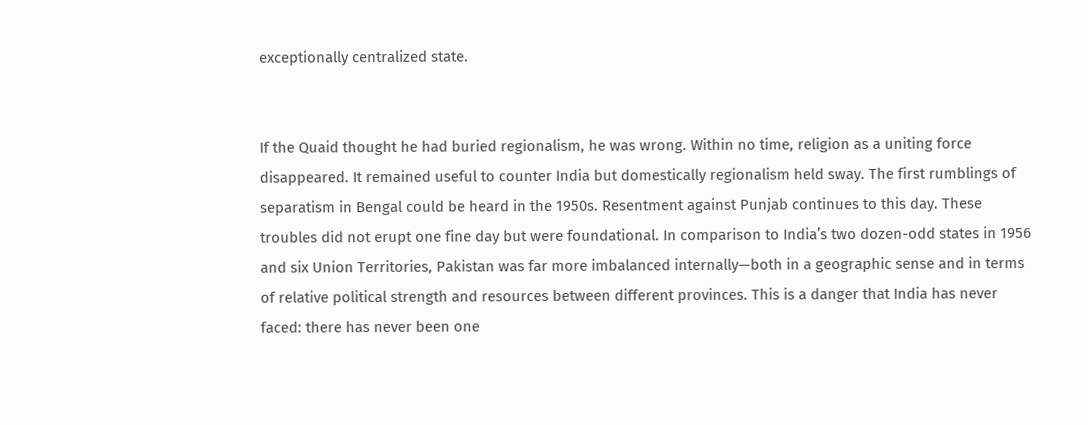exceptionally centralized state.


If the Quaid thought he had buried regionalism, he was wrong. Within no time, religion as a uniting force disappeared. It remained useful to counter India but domestically regionalism held sway. The first rumblings of separatism in Bengal could be heard in the 1950s. Resentment against Punjab continues to this day. These troubles did not erupt one fine day but were foundational. In comparison to India’s two dozen-odd states in 1956 and six Union Territories, Pakistan was far more imbalanced internally—both in a geographic sense and in terms of relative political strength and resources between different provinces. This is a danger that India has never faced: there has never been one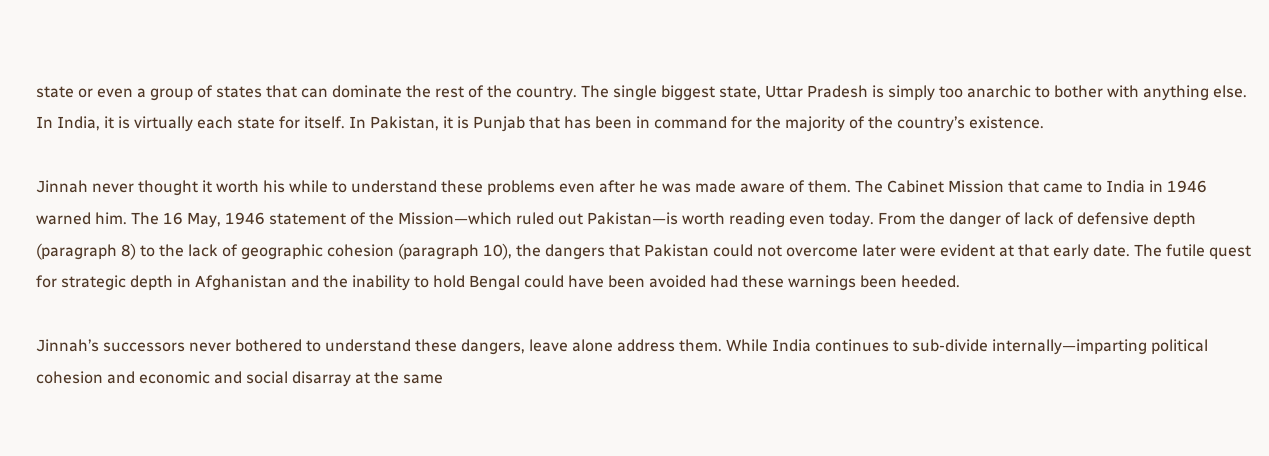state or even a group of states that can dominate the rest of the country. The single biggest state, Uttar Pradesh is simply too anarchic to bother with anything else. In India, it is virtually each state for itself. In Pakistan, it is Punjab that has been in command for the majority of the country’s existence.

Jinnah never thought it worth his while to understand these problems even after he was made aware of them. The Cabinet Mission that came to India in 1946 warned him. The 16 May, 1946 statement of the Mission—which ruled out Pakistan—is worth reading even today. From the danger of lack of defensive depth (paragraph 8) to the lack of geographic cohesion (paragraph 10), the dangers that Pakistan could not overcome later were evident at that early date. The futile quest for strategic depth in Afghanistan and the inability to hold Bengal could have been avoided had these warnings been heeded.

Jinnah’s successors never bothered to understand these dangers, leave alone address them. While India continues to sub-divide internally—imparting political cohesion and economic and social disarray at the same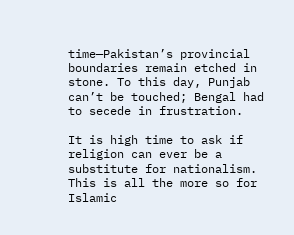time—Pakistan’s provincial boundaries remain etched in stone. To this day, Punjab can’t be touched; Bengal had to secede in frustration.

It is high time to ask if religion can ever be a substitute for nationalism. This is all the more so for Islamic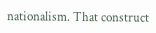nationalism. That construct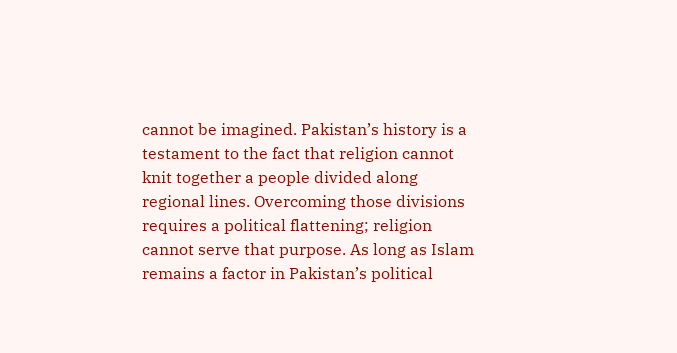cannot be imagined. Pakistan’s history is a testament to the fact that religion cannot knit together a people divided along regional lines. Overcoming those divisions requires a political flattening; religion cannot serve that purpose. As long as Islam remains a factor in Pakistan’s political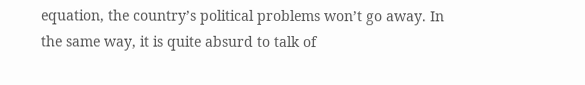equation, the country’s political problems won’t go away. In the same way, it is quite absurd to talk of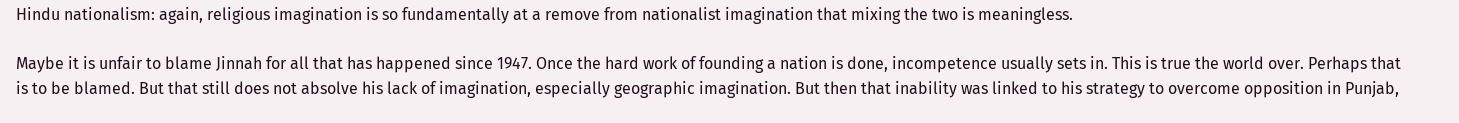Hindu nationalism: again, religious imagination is so fundamentally at a remove from nationalist imagination that mixing the two is meaningless.

Maybe it is unfair to blame Jinnah for all that has happened since 1947. Once the hard work of founding a nation is done, incompetence usually sets in. This is true the world over. Perhaps that is to be blamed. But that still does not absolve his lack of imagination, especially geographic imagination. But then that inability was linked to his strategy to overcome opposition in Punjab,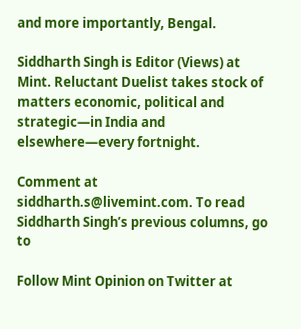and more importantly, Bengal.

Siddharth Singh is Editor (Views) at Mint. Reluctant Duelist takes stock of matters economic, political and strategic—in India and elsewhere—every fortnight.

Comment at siddharth.s@livemint.com. To read Siddharth Singh’s previous columns, go to

Follow Mint Opinion on Twitter at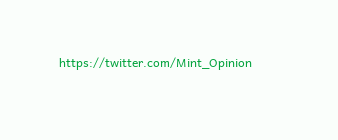https://twitter.com/Mint_Opinion